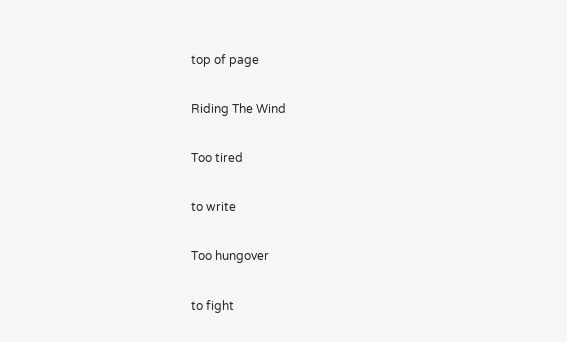top of page

Riding The Wind

Too tired

to write

Too hungover

to fight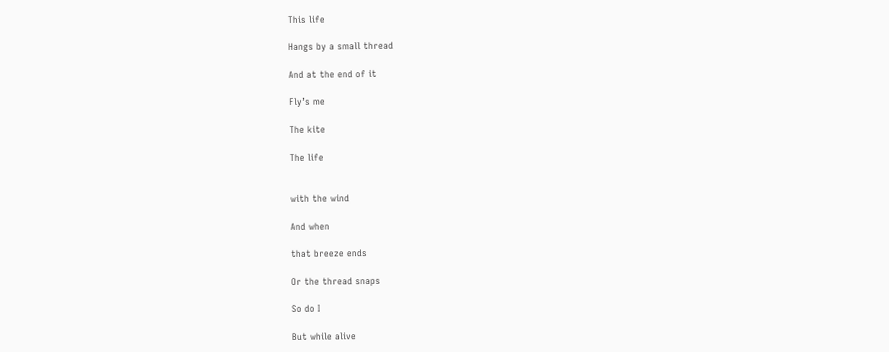This life

Hangs by a small thread

And at the end of it

Fly’s me

The kite

The life


with the wind

And when

that breeze ends

Or the thread snaps

So do I

But while alive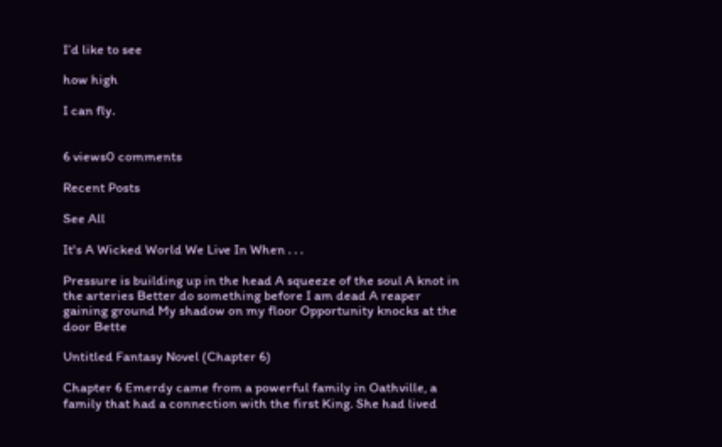I’d like to see

how high

I can fly.


6 views0 comments

Recent Posts

See All

It's A Wicked World We Live In When . . .

Pressure is building up in the head A squeeze of the soul A knot in the arteries Better do something before I am dead A reaper gaining ground My shadow on my floor Opportunity knocks at the door Bette

Untitled Fantasy Novel (Chapter 6)

Chapter 6 Emerdy came from a powerful family in Oathville, a family that had a connection with the first King. She had lived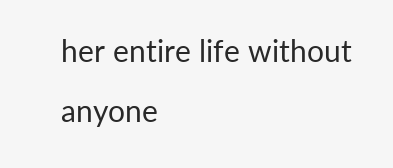her entire life without anyone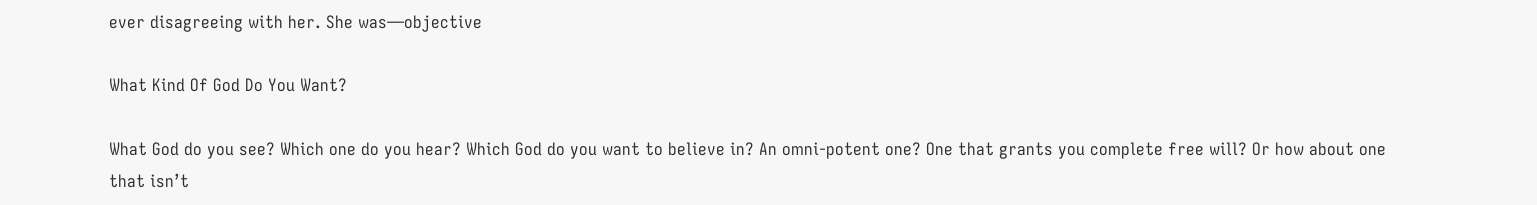ever disagreeing with her. She was—objective

What Kind Of God Do You Want?

What God do you see? Which one do you hear? Which God do you want to believe in? An omni-potent one? One that grants you complete free will? Or how about one that isn’t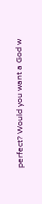perfect? Would you want a God w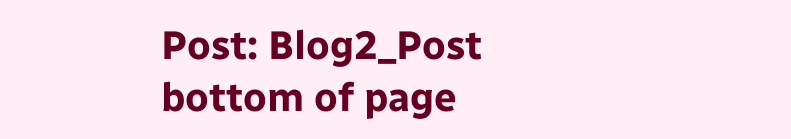Post: Blog2_Post
bottom of page